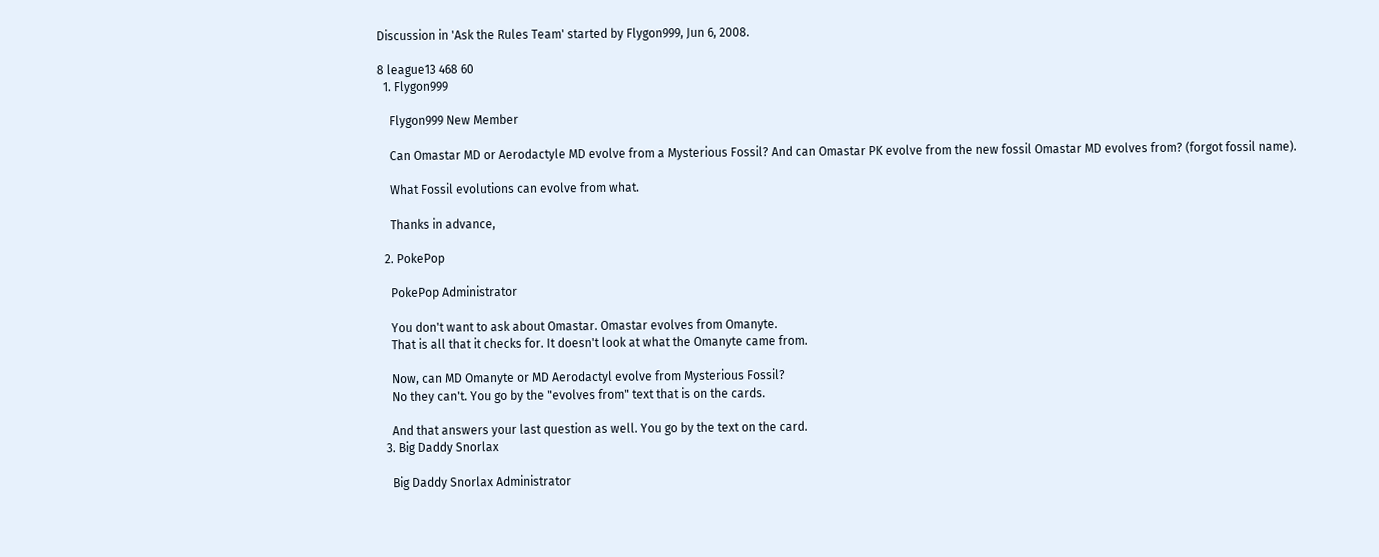Discussion in 'Ask the Rules Team' started by Flygon999, Jun 6, 2008.

8 league13 468 60
  1. Flygon999

    Flygon999 New Member

    Can Omastar MD or Aerodactyle MD evolve from a Mysterious Fossil? And can Omastar PK evolve from the new fossil Omastar MD evolves from? (forgot fossil name).

    What Fossil evolutions can evolve from what.

    Thanks in advance,

  2. PokePop

    PokePop Administrator

    You don't want to ask about Omastar. Omastar evolves from Omanyte.
    That is all that it checks for. It doesn't look at what the Omanyte came from.

    Now, can MD Omanyte or MD Aerodactyl evolve from Mysterious Fossil?
    No they can't. You go by the "evolves from" text that is on the cards.

    And that answers your last question as well. You go by the text on the card.
  3. Big Daddy Snorlax

    Big Daddy Snorlax Administrator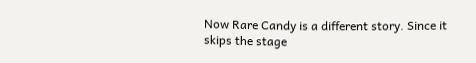Now Rare Candy is a different story. Since it skips the stage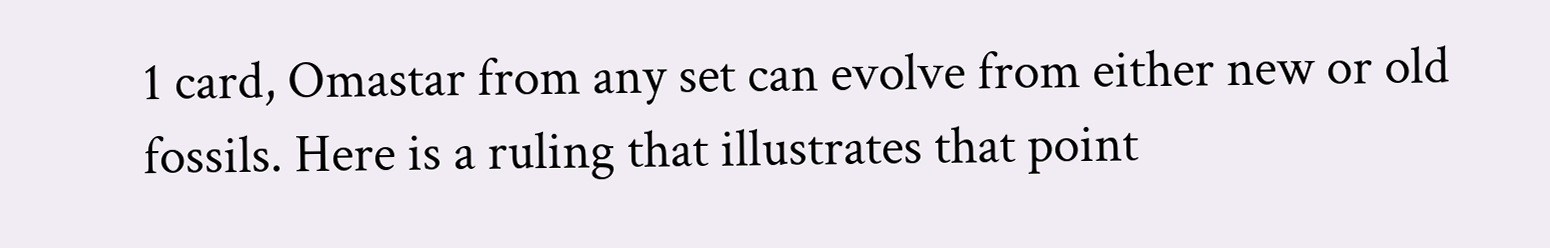1 card, Omastar from any set can evolve from either new or old fossils. Here is a ruling that illustrates that point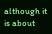although it is about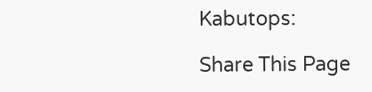Kabutops:

Share This Page